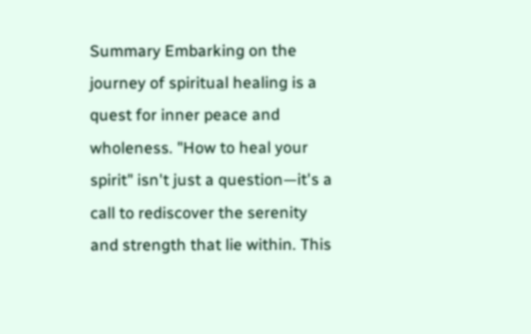Summary Embarking on the journey of spiritual healing is a quest for inner peace and wholeness. "How to heal your spirit" isn't just a question—it's a call to rediscover the serenity and strength that lie within. This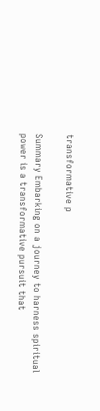transformative p

Summary Embarking on a journey to harness spiritual power is a transformative pursuit that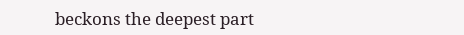beckons the deepest part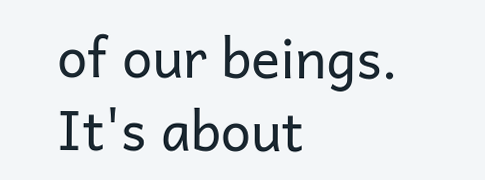of our beings. It's about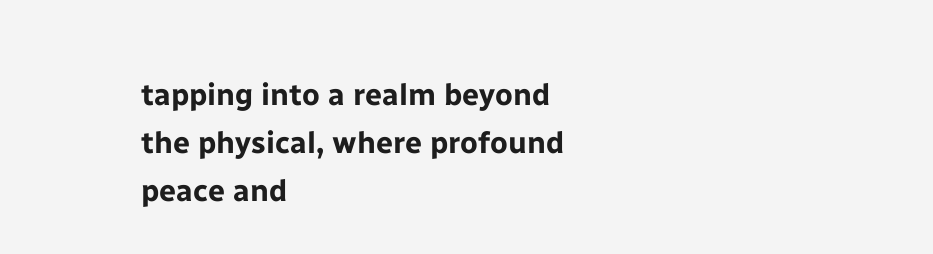tapping into a realm beyond the physical, where profound peace and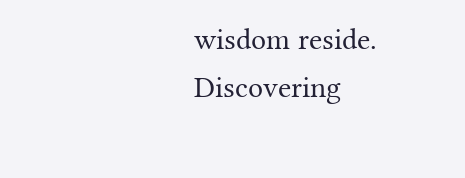wisdom reside. Discovering